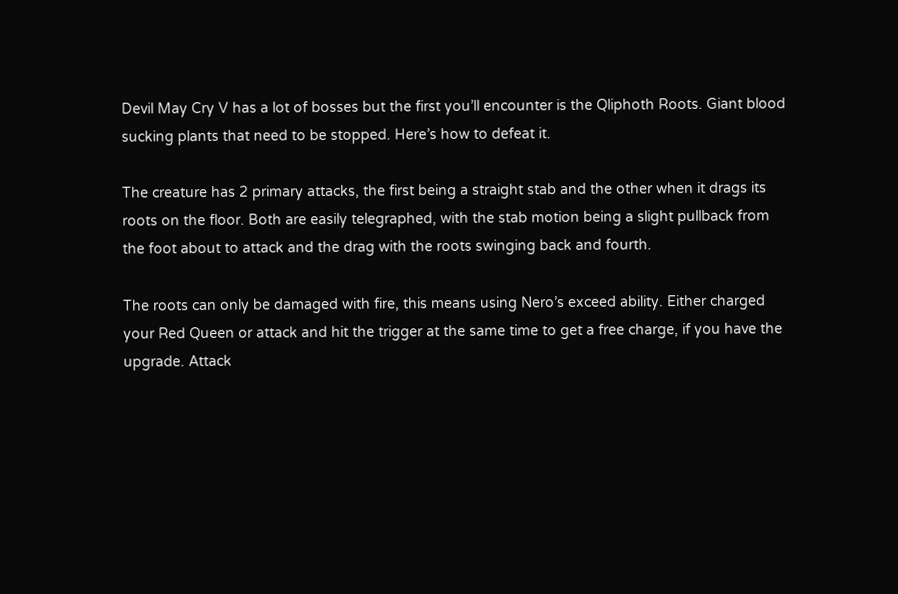Devil May Cry V has a lot of bosses but the first you’ll encounter is the Qliphoth Roots. Giant blood sucking plants that need to be stopped. Here’s how to defeat it.

The creature has 2 primary attacks, the first being a straight stab and the other when it drags its roots on the floor. Both are easily telegraphed, with the stab motion being a slight pullback from the foot about to attack and the drag with the roots swinging back and fourth.

The roots can only be damaged with fire, this means using Nero’s exceed ability. Either charged your Red Queen or attack and hit the trigger at the same time to get a free charge, if you have the upgrade. Attack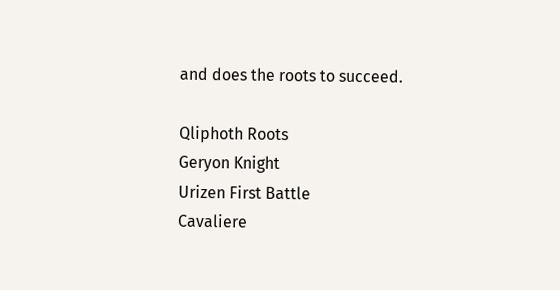and does the roots to succeed.

Qliphoth Roots
Geryon Knight
Urizen First Battle
Cavaliere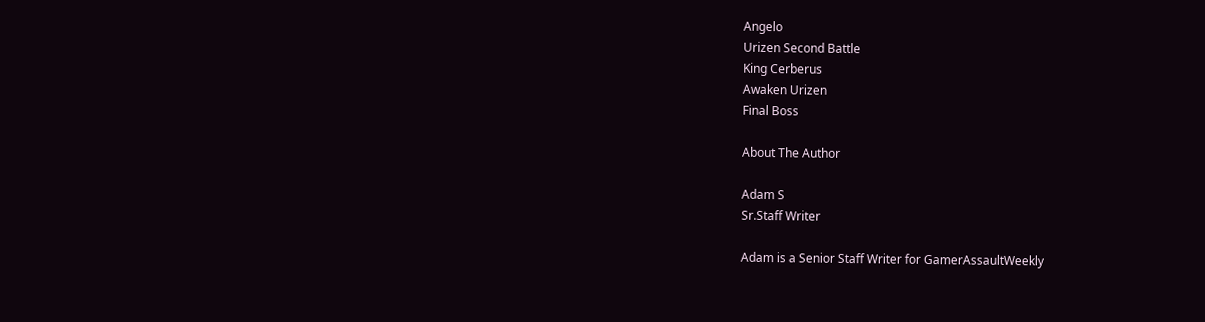Angelo
Urizen Second Battle
King Cerberus
Awaken Urizen
Final Boss

About The Author

Adam S
Sr.Staff Writer

Adam is a Senior Staff Writer for GamerAssaultWeekly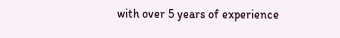with over 5 years of experience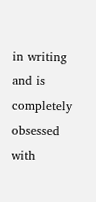in writing and is completely obsessed with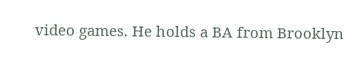video games. He holds a BA from Brooklyn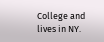College and lives in NY.